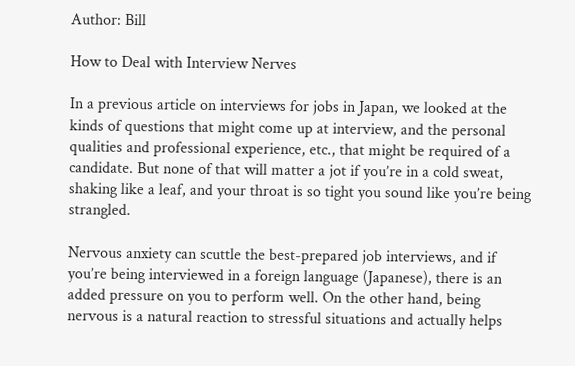Author: Bill

How to Deal with Interview Nerves

In a previous article on interviews for jobs in Japan, we looked at the kinds of questions that might come up at interview, and the personal qualities and professional experience, etc., that might be required of a candidate. But none of that will matter a jot if you’re in a cold sweat, shaking like a leaf, and your throat is so tight you sound like you’re being strangled.

Nervous anxiety can scuttle the best-prepared job interviews, and if you’re being interviewed in a foreign language (Japanese), there is an added pressure on you to perform well. On the other hand, being nervous is a natural reaction to stressful situations and actually helps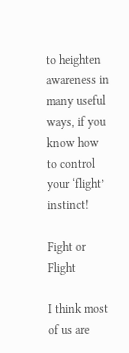to heighten awareness in many useful ways, if you know how to control your ‘flight’ instinct!

Fight or Flight

I think most of us are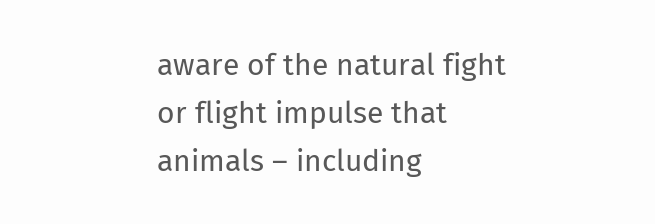aware of the natural fight or flight impulse that animals – including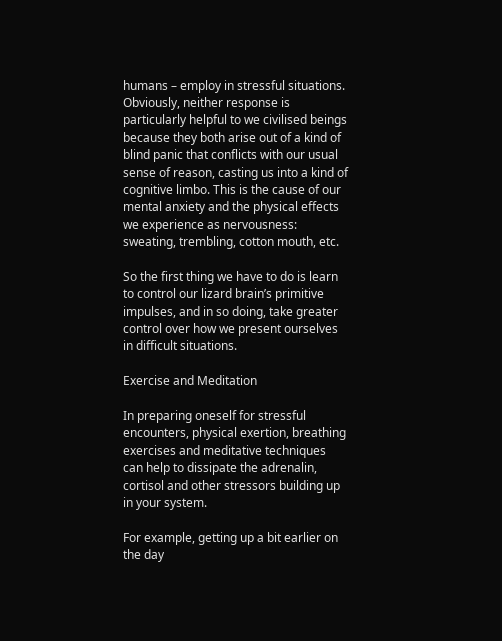humans – employ in stressful situations. Obviously, neither response is particularly helpful to we civilised beings because they both arise out of a kind of blind panic that conflicts with our usual sense of reason, casting us into a kind of cognitive limbo. This is the cause of our mental anxiety and the physical effects we experience as nervousness: sweating, trembling, cotton mouth, etc.

So the first thing we have to do is learn to control our lizard brain’s primitive impulses, and in so doing, take greater control over how we present ourselves in difficult situations.

Exercise and Meditation

In preparing oneself for stressful encounters, physical exertion, breathing exercises and meditative techniques can help to dissipate the adrenalin, cortisol and other stressors building up in your system.

For example, getting up a bit earlier on the day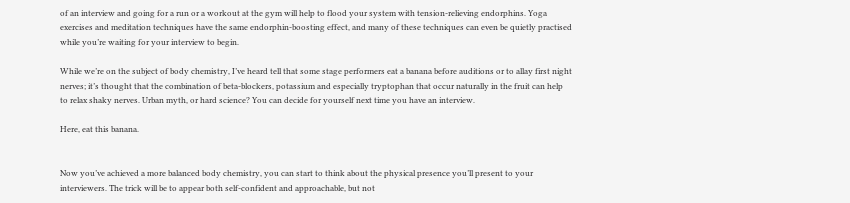of an interview and going for a run or a workout at the gym will help to flood your system with tension-relieving endorphins. Yoga exercises and meditation techniques have the same endorphin-boosting effect, and many of these techniques can even be quietly practised while you’re waiting for your interview to begin.

While we’re on the subject of body chemistry, I’ve heard tell that some stage performers eat a banana before auditions or to allay first night nerves; it’s thought that the combination of beta-blockers, potassium and especially tryptophan that occur naturally in the fruit can help to relax shaky nerves. Urban myth, or hard science? You can decide for yourself next time you have an interview.

Here, eat this banana.


Now you’ve achieved a more balanced body chemistry, you can start to think about the physical presence you’ll present to your interviewers. The trick will be to appear both self-confident and approachable, but not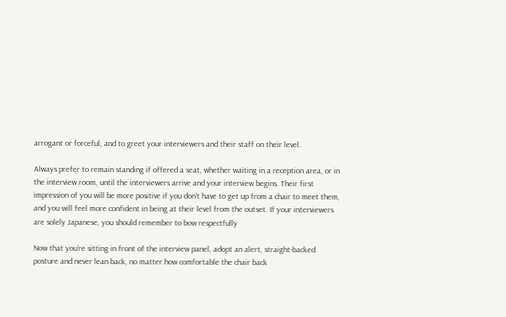arrogant or forceful, and to greet your interviewers and their staff on their level.

Always prefer to remain standing if offered a seat, whether waiting in a reception area, or in the interview room, until the interviewers arrive and your interview begins. Their first impression of you will be more positive if you don’t have to get up from a chair to meet them, and you will feel more confident in being at their level from the outset. If your interviewers are solely Japanese, you should remember to bow respectfully

Now that you’re sitting in front of the interview panel, adopt an alert, straight-backed posture and never lean back, no matter how comfortable the chair back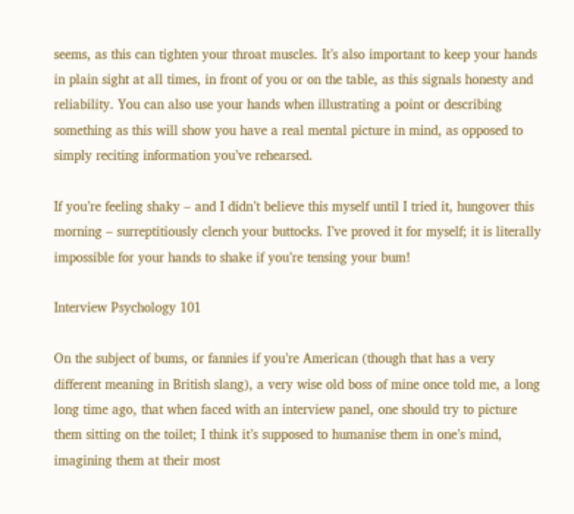seems, as this can tighten your throat muscles. It’s also important to keep your hands in plain sight at all times, in front of you or on the table, as this signals honesty and reliability. You can also use your hands when illustrating a point or describing something as this will show you have a real mental picture in mind, as opposed to simply reciting information you’ve rehearsed.

If you’re feeling shaky – and I didn’t believe this myself until I tried it, hungover this morning – surreptitiously clench your buttocks. I’ve proved it for myself; it is literally impossible for your hands to shake if you’re tensing your bum!

Interview Psychology 101

On the subject of bums, or fannies if you’re American (though that has a very different meaning in British slang), a very wise old boss of mine once told me, a long long time ago, that when faced with an interview panel, one should try to picture them sitting on the toilet; I think it’s supposed to humanise them in one’s mind, imagining them at their most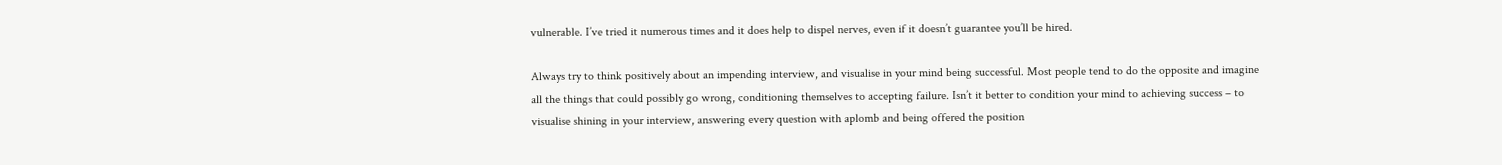vulnerable. I’ve tried it numerous times and it does help to dispel nerves, even if it doesn’t guarantee you’ll be hired.

Always try to think positively about an impending interview, and visualise in your mind being successful. Most people tend to do the opposite and imagine all the things that could possibly go wrong, conditioning themselves to accepting failure. Isn’t it better to condition your mind to achieving success – to visualise shining in your interview, answering every question with aplomb and being offered the position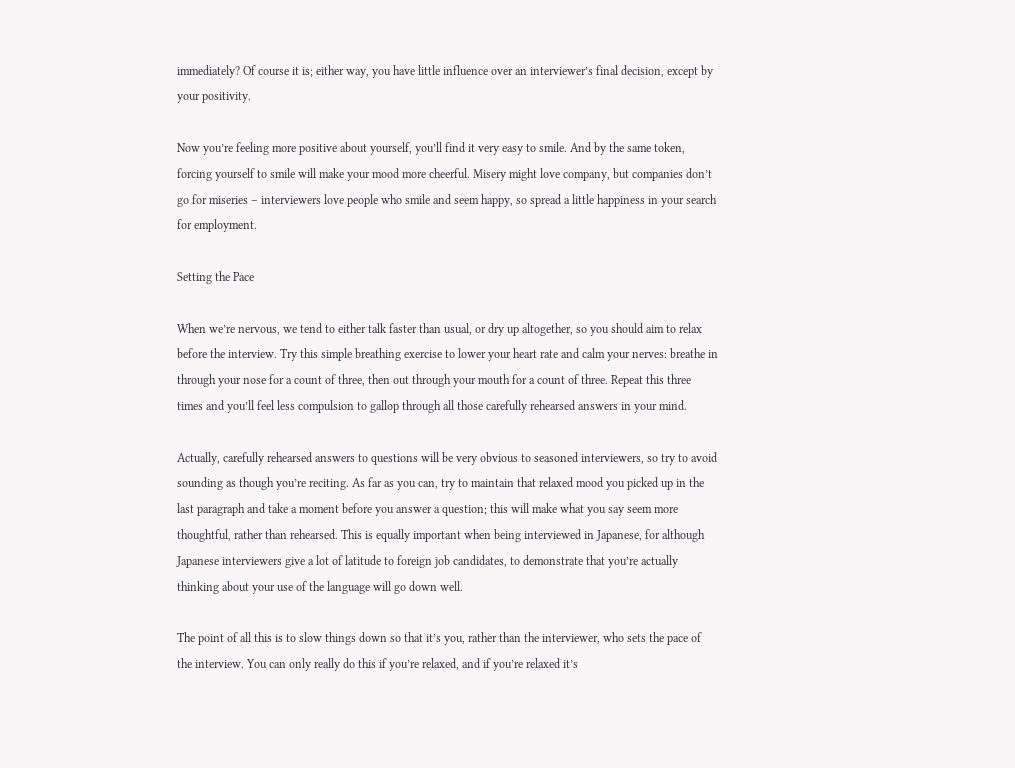immediately? Of course it is; either way, you have little influence over an interviewer’s final decision, except by your positivity.

Now you’re feeling more positive about yourself, you’ll find it very easy to smile. And by the same token, forcing yourself to smile will make your mood more cheerful. Misery might love company, but companies don’t go for miseries – interviewers love people who smile and seem happy, so spread a little happiness in your search for employment.

Setting the Pace

When we’re nervous, we tend to either talk faster than usual, or dry up altogether, so you should aim to relax before the interview. Try this simple breathing exercise to lower your heart rate and calm your nerves: breathe in through your nose for a count of three, then out through your mouth for a count of three. Repeat this three times and you’ll feel less compulsion to gallop through all those carefully rehearsed answers in your mind.

Actually, carefully rehearsed answers to questions will be very obvious to seasoned interviewers, so try to avoid sounding as though you’re reciting. As far as you can, try to maintain that relaxed mood you picked up in the last paragraph and take a moment before you answer a question; this will make what you say seem more thoughtful, rather than rehearsed. This is equally important when being interviewed in Japanese, for although Japanese interviewers give a lot of latitude to foreign job candidates, to demonstrate that you’re actually thinking about your use of the language will go down well.

The point of all this is to slow things down so that it’s you, rather than the interviewer, who sets the pace of the interview. You can only really do this if you’re relaxed, and if you’re relaxed it’s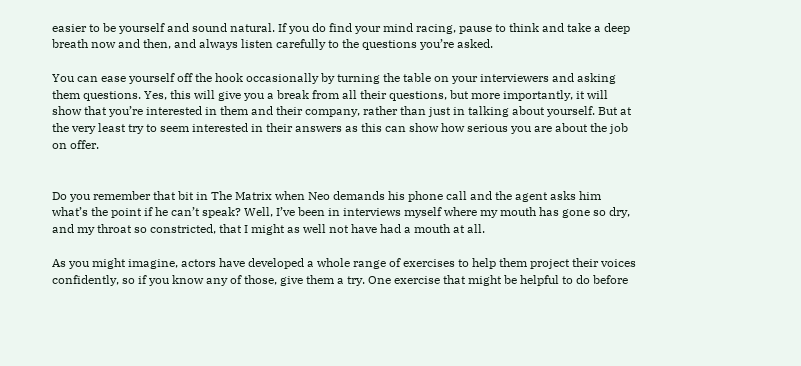easier to be yourself and sound natural. If you do find your mind racing, pause to think and take a deep breath now and then, and always listen carefully to the questions you’re asked.

You can ease yourself off the hook occasionally by turning the table on your interviewers and asking them questions. Yes, this will give you a break from all their questions, but more importantly, it will show that you’re interested in them and their company, rather than just in talking about yourself. But at the very least try to seem interested in their answers as this can show how serious you are about the job on offer.


Do you remember that bit in The Matrix when Neo demands his phone call and the agent asks him what’s the point if he can’t speak? Well, I’ve been in interviews myself where my mouth has gone so dry, and my throat so constricted, that I might as well not have had a mouth at all.

As you might imagine, actors have developed a whole range of exercises to help them project their voices confidently, so if you know any of those, give them a try. One exercise that might be helpful to do before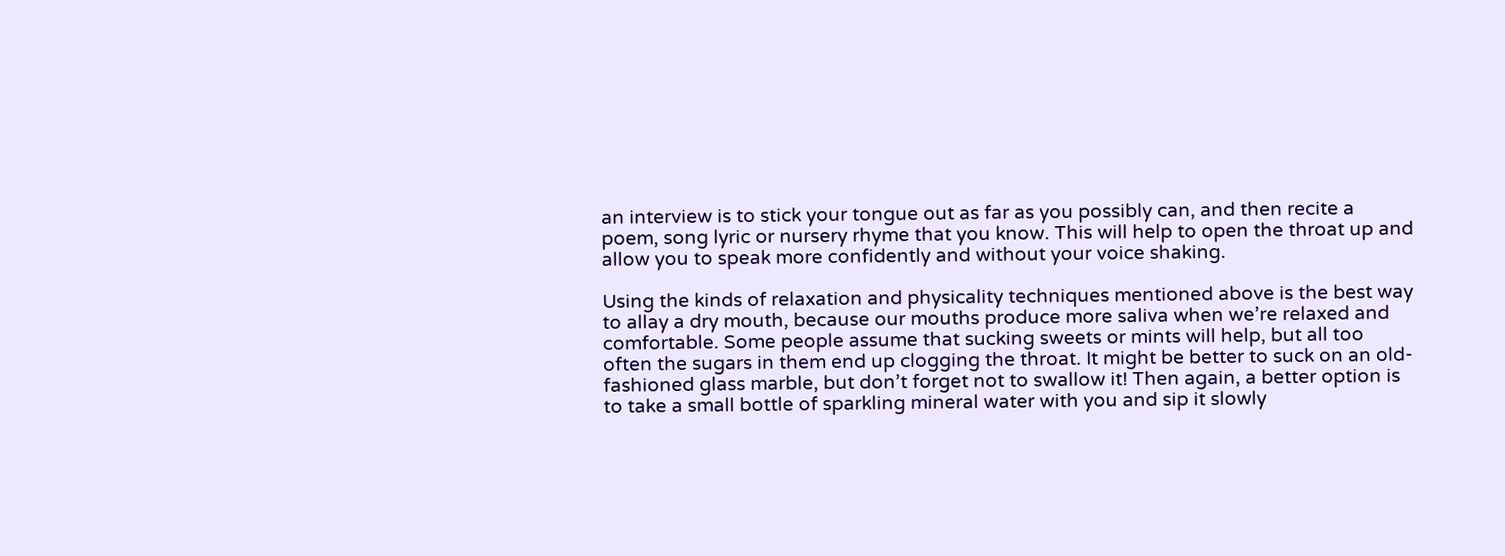an interview is to stick your tongue out as far as you possibly can, and then recite a poem, song lyric or nursery rhyme that you know. This will help to open the throat up and allow you to speak more confidently and without your voice shaking.

Using the kinds of relaxation and physicality techniques mentioned above is the best way to allay a dry mouth, because our mouths produce more saliva when we’re relaxed and comfortable. Some people assume that sucking sweets or mints will help, but all too often the sugars in them end up clogging the throat. It might be better to suck on an old-fashioned glass marble, but don’t forget not to swallow it! Then again, a better option is to take a small bottle of sparkling mineral water with you and sip it slowly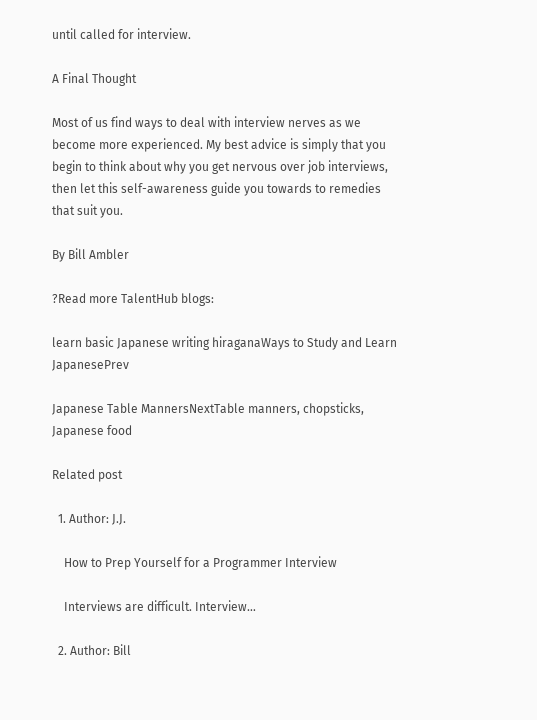until called for interview.

A Final Thought

Most of us find ways to deal with interview nerves as we become more experienced. My best advice is simply that you begin to think about why you get nervous over job interviews, then let this self-awareness guide you towards to remedies that suit you.

By Bill Ambler

?Read more TalentHub blogs:

learn basic Japanese writing hiraganaWays to Study and Learn JapanesePrev

Japanese Table MannersNextTable manners, chopsticks, Japanese food

Related post

  1. Author: J.J.

    How to Prep Yourself for a Programmer Interview

    Interviews are difficult. Interview…

  2. Author: Bill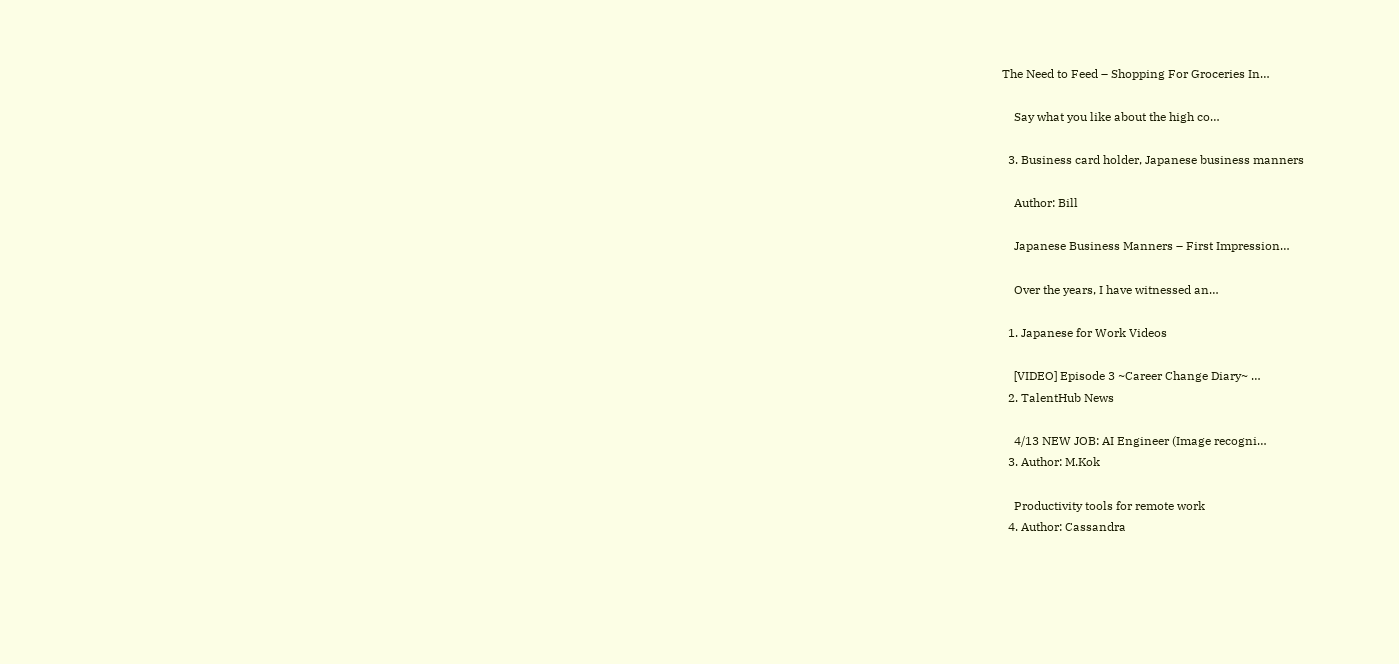The Need to Feed – Shopping For Groceries In…

    Say what you like about the high co…

  3. Business card holder, Japanese business manners

    Author: Bill

    Japanese Business Manners – First Impression…

    Over the years, I have witnessed an…

  1. Japanese for Work Videos

    [VIDEO] Episode 3 ~Career Change Diary~ …
  2. TalentHub News

    4/13 NEW JOB: AI Engineer (Image recogni…
  3. Author: M.Kok

    Productivity tools for remote work
  4. Author: Cassandra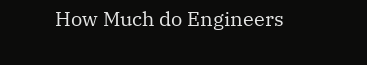How Much do Engineers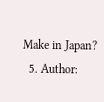Make in Japan?
  5. Author: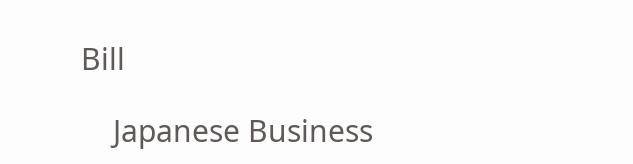Bill

    Japanese Business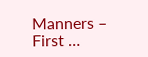Manners – First …